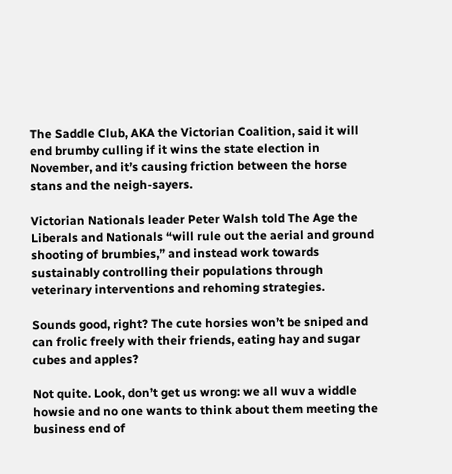The Saddle Club, AKA the Victorian Coalition, said it will end brumby culling if it wins the state election in November, and it’s causing friction between the horse stans and the neigh-sayers.

Victorian Nationals leader Peter Walsh told The Age the Liberals and Nationals “will rule out the aerial and ground shooting of brumbies,” and instead work towards sustainably controlling their populations through veterinary interventions and rehoming strategies.

Sounds good, right? The cute horsies won’t be sniped and can frolic freely with their friends, eating hay and sugar cubes and apples?

Not quite. Look, don’t get us wrong: we all wuv a widdle howsie and no one wants to think about them meeting the business end of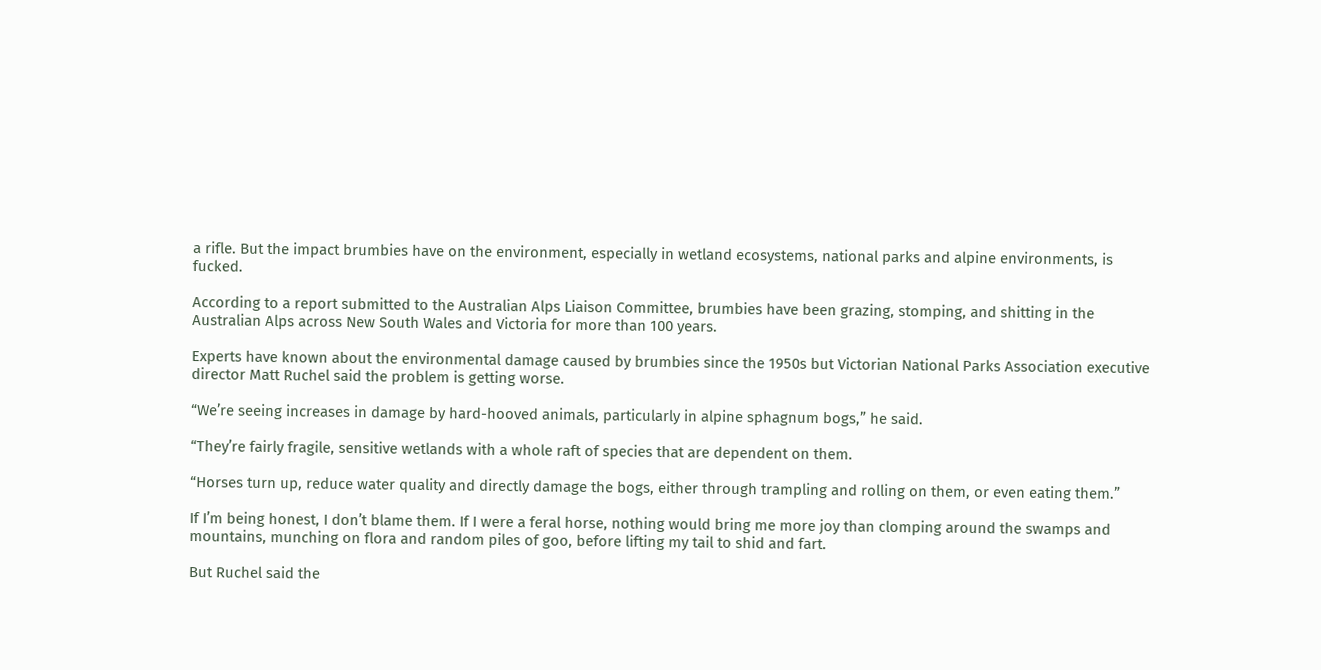a rifle. But the impact brumbies have on the environment, especially in wetland ecosystems, national parks and alpine environments, is fucked.

According to a report submitted to the Australian Alps Liaison Committee, brumbies have been grazing, stomping, and shitting in the Australian Alps across New South Wales and Victoria for more than 100 years.

Experts have known about the environmental damage caused by brumbies since the 1950s but Victorian National Parks Association executive director Matt Ruchel said the problem is getting worse.

“We’re seeing increases in damage by hard-hooved animals, particularly in alpine sphagnum bogs,” he said.

“They’re fairly fragile, sensitive wetlands with a whole raft of species that are dependent on them.

“Horses turn up, reduce water quality and directly damage the bogs, either through trampling and rolling on them, or even eating them.”

If I’m being honest, I don’t blame them. If I were a feral horse, nothing would bring me more joy than clomping around the swamps and mountains, munching on flora and random piles of goo, before lifting my tail to shid and fart.

But Ruchel said the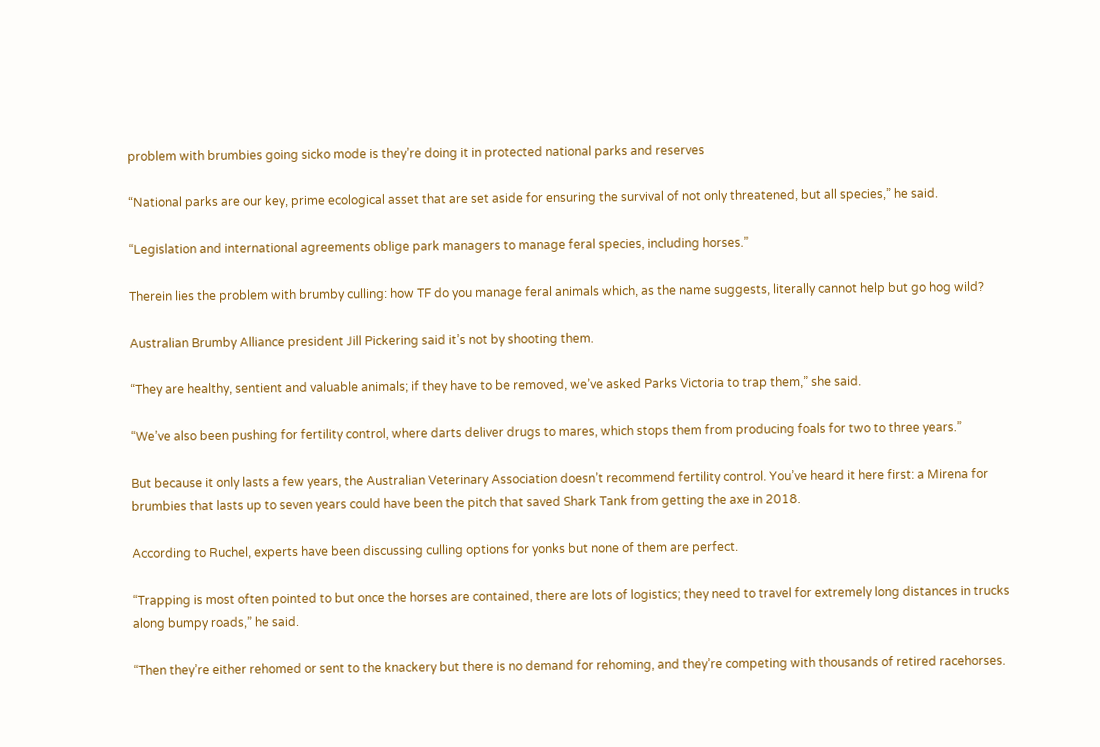problem with brumbies going sicko mode is they’re doing it in protected national parks and reserves

“National parks are our key, prime ecological asset that are set aside for ensuring the survival of not only threatened, but all species,” he said.

“Legislation and international agreements oblige park managers to manage feral species, including horses.”

Therein lies the problem with brumby culling: how TF do you manage feral animals which, as the name suggests, literally cannot help but go hog wild?

Australian Brumby Alliance president Jill Pickering said it’s not by shooting them.

“They are healthy, sentient and valuable animals; if they have to be removed, we’ve asked Parks Victoria to trap them,” she said.

“We’ve also been pushing for fertility control, where darts deliver drugs to mares, which stops them from producing foals for two to three years.”

But because it only lasts a few years, the Australian Veterinary Association doesn’t recommend fertility control. You’ve heard it here first: a Mirena for brumbies that lasts up to seven years could have been the pitch that saved Shark Tank from getting the axe in 2018.

According to Ruchel, experts have been discussing culling options for yonks but none of them are perfect.

“Trapping is most often pointed to but once the horses are contained, there are lots of logistics; they need to travel for extremely long distances in trucks along bumpy roads,” he said.

“Then they’re either rehomed or sent to the knackery but there is no demand for rehoming, and they’re competing with thousands of retired racehorses.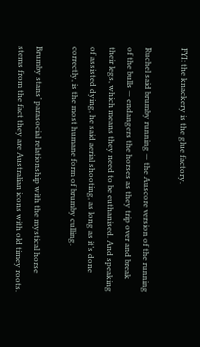FYI: the knackery is the glue factory.

Ruchel said brumby running — the Auscore version of the running of the bulls — endangers the horses as they trip over and break their legs, which means they need to be euthanised. And speaking of assisted dying, he said aerial shooting, as long as it’s done correctly, is the most humane form of brumby culling.

Brumby stans’ parasocial relationship with the mystical horse stems from the fact they are Australian icons with old timey roots.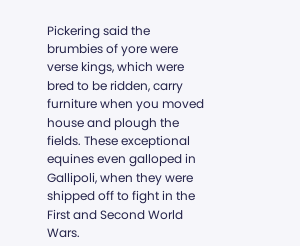Pickering said the brumbies of yore were verse kings, which were bred to be ridden, carry furniture when you moved house and plough the fields. These exceptional equines even galloped in Gallipoli, when they were shipped off to fight in the First and Second World Wars.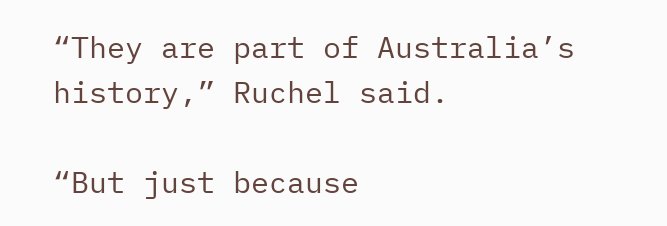“They are part of Australia’s history,” Ruchel said.

“But just because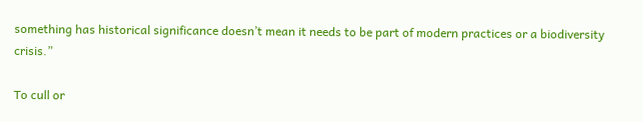something has historical significance doesn’t mean it needs to be part of modern practices or a biodiversity crisis.”

To cull or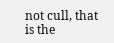not cull, that is the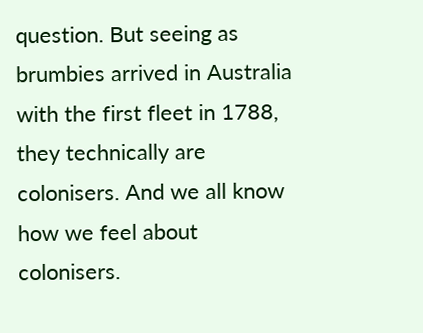question. But seeing as brumbies arrived in Australia with the first fleet in 1788, they technically are colonisers. And we all know how we feel about colonisers.